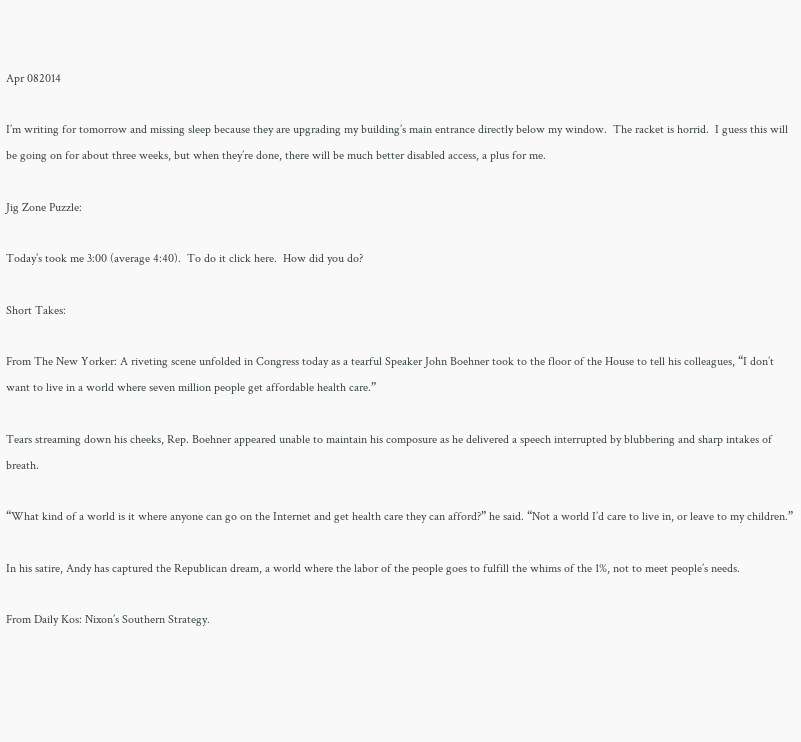Apr 082014

I’m writing for tomorrow and missing sleep because they are upgrading my building’s main entrance directly below my window.  The racket is horrid.  I guess this will be going on for about three weeks, but when they’re done, there will be much better disabled access, a plus for me.

Jig Zone Puzzle:

Today’s took me 3:00 (average 4:40).  To do it click here.  How did you do?

Short Takes:

From The New Yorker: A riveting scene unfolded in Congress today as a tearful Speaker John Boehner took to the floor of the House to tell his colleagues, “I don’t want to live in a world where seven million people get affordable health care.”

Tears streaming down his cheeks, Rep. Boehner appeared unable to maintain his composure as he delivered a speech interrupted by blubbering and sharp intakes of breath.

“What kind of a world is it where anyone can go on the Internet and get health care they can afford?” he said. “Not a world I’d care to live in, or leave to my children.”

In his satire, Andy has captured the Republican dream, a world where the labor of the people goes to fulfill the whims of the 1%, not to meet people’s needs.

From Daily Kos: Nixon’s Southern Strategy.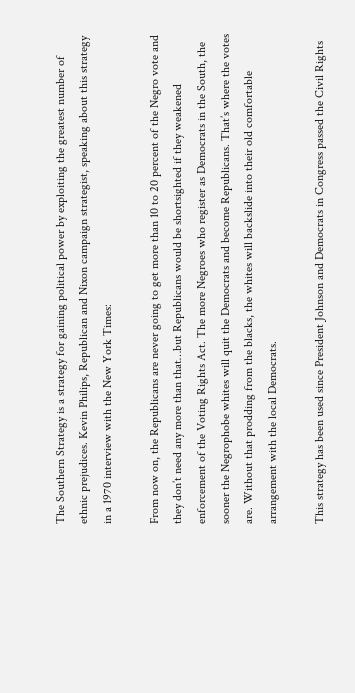The Southern Strategy is a strategy for gaining political power by exploiting the greatest number of ethnic prejudices. Kevin Philips, Republican and Nixon campaign strategist, speaking about this strategy in a 1970 interview with the New York Times:

From now on, the Republicans are never going to get more than 10 to 20 percent of the Negro vote and they don’t need any more than that…but Republicans would be shortsighted if they weakened enforcement of the Voting Rights Act. The more Negroes who register as Democrats in the South, the sooner the Negrophobe whites will quit the Democrats and become Republicans. That’s where the votes are. Without that prodding from the blacks, the whites will backslide into their old comfortable arrangement with the local Democrats.

This strategy has been used since President Johnson and Democrats in Congress passed the Civil Rights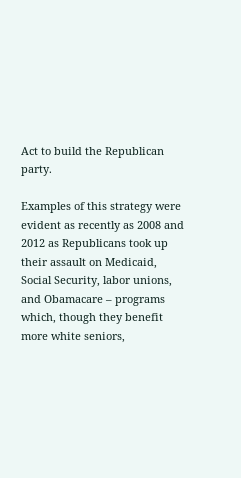Act to build the Republican party.

Examples of this strategy were evident as recently as 2008 and 2012 as Republicans took up their assault on Medicaid, Social Security, labor unions, and Obamacare – programs which, though they benefit more white seniors,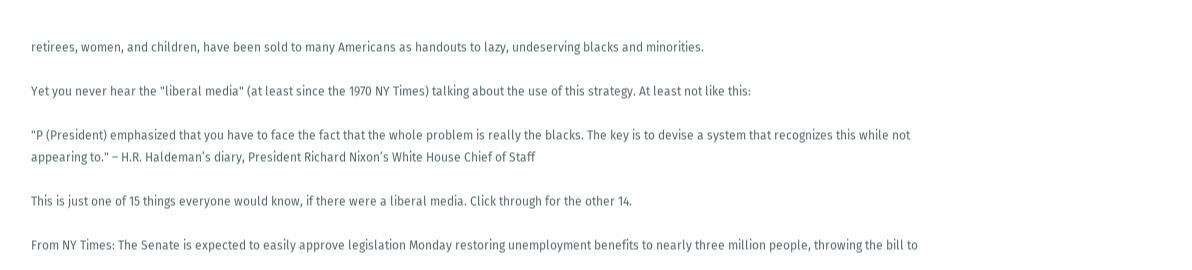retirees, women, and children, have been sold to many Americans as handouts to lazy, undeserving blacks and minorities.

Yet you never hear the "liberal media" (at least since the 1970 NY Times) talking about the use of this strategy. At least not like this:

"P (President) emphasized that you have to face the fact that the whole problem is really the blacks. The key is to devise a system that recognizes this while not appearing to." – H.R. Haldeman’s diary, President Richard Nixon’s White House Chief of Staff

This is just one of 15 things everyone would know, if there were a liberal media. Click through for the other 14.

From NY Times: The Senate is expected to easily approve legislation Monday restoring unemployment benefits to nearly three million people, throwing the bill to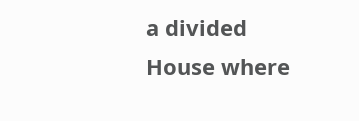a divided House where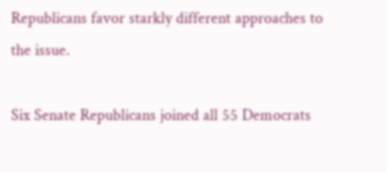Republicans favor starkly different approaches to the issue.

Six Senate Republicans joined all 55 Democrats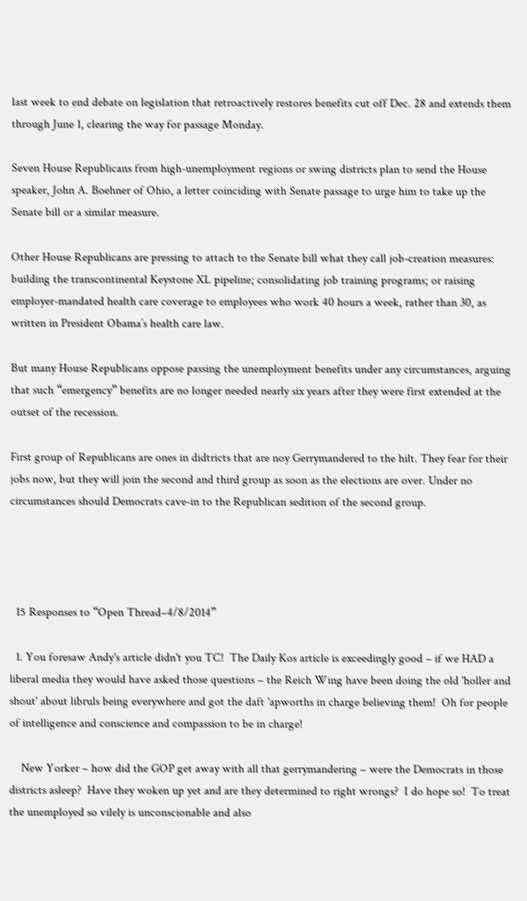last week to end debate on legislation that retroactively restores benefits cut off Dec. 28 and extends them through June 1, clearing the way for passage Monday.

Seven House Republicans from high-unemployment regions or swing districts plan to send the House speaker, John A. Boehner of Ohio, a letter coinciding with Senate passage to urge him to take up the Senate bill or a similar measure.

Other House Republicans are pressing to attach to the Senate bill what they call job-creation measures: building the transcontinental Keystone XL pipeline; consolidating job training programs; or raising employer-mandated health care coverage to employees who work 40 hours a week, rather than 30, as written in President Obama’s health care law.

But many House Republicans oppose passing the unemployment benefits under any circumstances, arguing that such “emergency” benefits are no longer needed nearly six years after they were first extended at the outset of the recession.

First group of Republicans are ones in didtricts that are noy Gerrymandered to the hilt. They fear for their jobs now, but they will join the second and third group as soon as the elections are over. Under no circumstances should Democrats cave-in to the Republican sedition of the second group.




  15 Responses to “Open Thread–4/8/2014”

  1. You foresaw Andy's article didn't you TC!  The Daily Kos article is exceedingly good – if we HAD a liberal media they would have asked those questions – the Reich Wing have been doing the old 'holler and shout' about libruls being everywhere and got the daft 'apworths in charge believing them!  Oh for people of intelligence and conscience and compassion to be in charge!

    New Yorker – how did the GOP get away with all that gerrymandering – were the Democrats in those districts asleep?  Have they woken up yet and are they determined to right wrongs?  I do hope so!  To treat the unemployed so vilely is unconscionable and also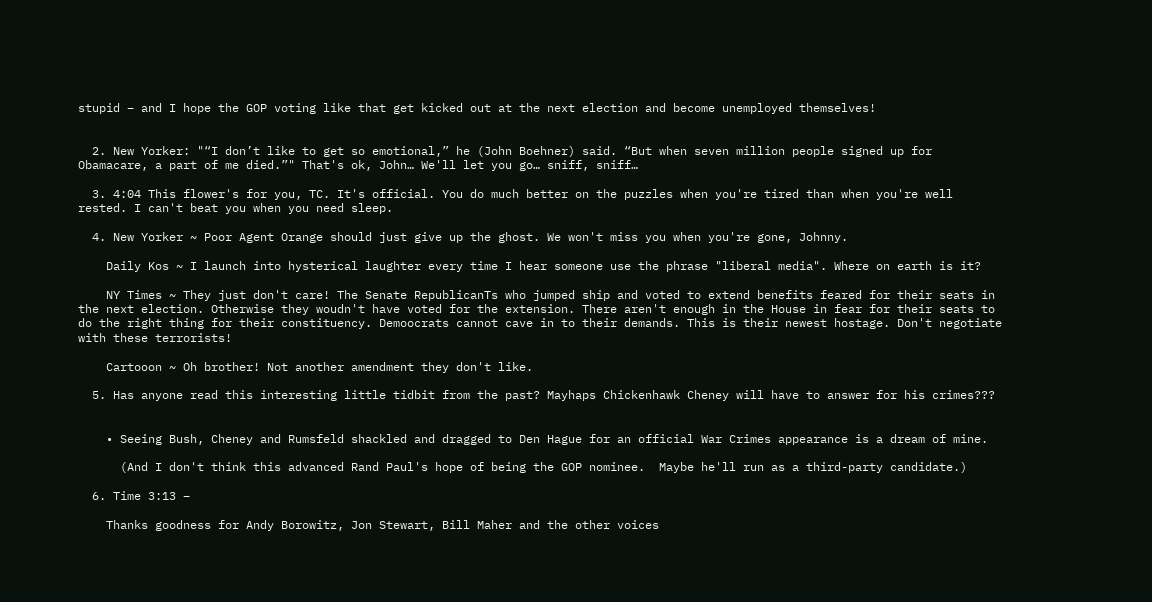stupid – and I hope the GOP voting like that get kicked out at the next election and become unemployed themselves!


  2. New Yorker: "“I don’t like to get so emotional,” he (John Boehner) said. “But when seven million people signed up for Obamacare, a part of me died.”" That's ok, John… We'll let you go… sniff, sniff…

  3. 4:04 This flower's for you, TC. It's official. You do much better on the puzzles when you're tired than when you're well rested. I can't beat you when you need sleep.

  4. New Yorker ~ Poor Agent Orange should just give up the ghost. We won't miss you when you're gone, Johnny.

    Daily Kos ~ I launch into hysterical laughter every time I hear someone use the phrase "liberal media". Where on earth is it?

    NY Times ~ They just don't care! The Senate RepublicanTs who jumped ship and voted to extend benefits feared for their seats in the next election. Otherwise they woudn't have voted for the extension. There aren't enough in the House in fear for their seats to do the right thing for their constituency. Demoocrats cannot cave in to their demands. This is their newest hostage. Don't negotiate with these terrorists!

    Cartooon ~ Oh brother! Not another amendment they don't like.

  5. Has anyone read this interesting little tidbit from the past? Mayhaps Chickenhawk Cheney will have to answer for his crimes???


    • Seeing Bush, Cheney and Rumsfeld shackled and dragged to Den Hague for an official War Crimes appearance is a dream of mine.

      (And I don't think this advanced Rand Paul's hope of being the GOP nominee.  Maybe he'll run as a third-party candidate.)

  6. Time 3:13 –

    Thanks goodness for Andy Borowitz, Jon Stewart, Bill Maher and the other voices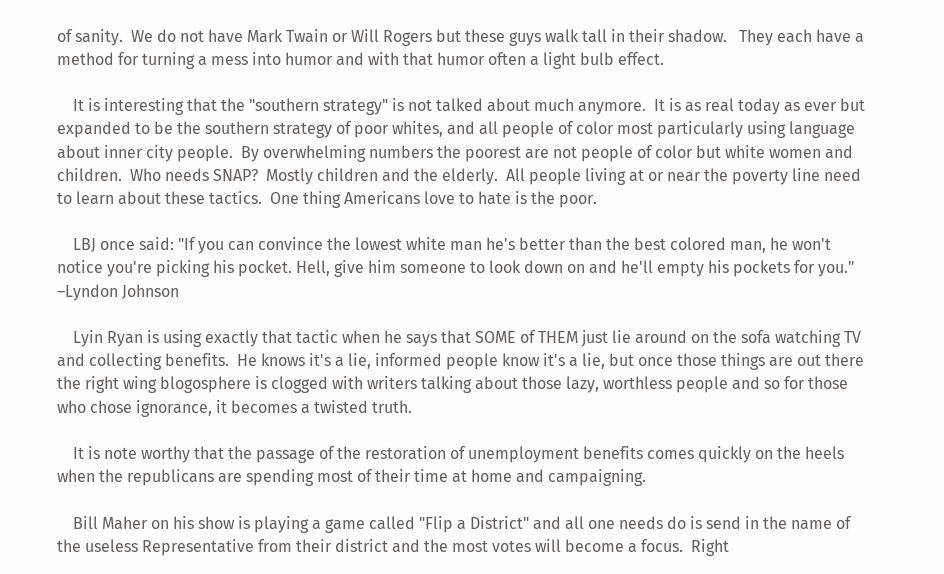of sanity.  We do not have Mark Twain or Will Rogers but these guys walk tall in their shadow.   They each have a method for turning a mess into humor and with that humor often a light bulb effect.

    It is interesting that the "southern strategy" is not talked about much anymore.  It is as real today as ever but expanded to be the southern strategy of poor whites, and all people of color most particularly using language about inner city people.  By overwhelming numbers the poorest are not people of color but white women and children.  Who needs SNAP?  Mostly children and the elderly.  All people living at or near the poverty line need to learn about these tactics.  One thing Americans love to hate is the poor.

    LBJ once said: "If you can convince the lowest white man he's better than the best colored man, he won't notice you're picking his pocket. Hell, give him someone to look down on and he'll empty his pockets for you." –Lyndon Johnson

    Lyin Ryan is using exactly that tactic when he says that SOME of THEM just lie around on the sofa watching TV and collecting benefits.  He knows it's a lie, informed people know it's a lie, but once those things are out there the right wing blogosphere is clogged with writers talking about those lazy, worthless people and so for those who chose ignorance, it becomes a twisted truth.

    It is note worthy that the passage of the restoration of unemployment benefits comes quickly on the heels when the republicans are spending most of their time at home and campaigning.

    Bill Maher on his show is playing a game called "Flip a District" and all one needs do is send in the name of the useless Representative from their district and the most votes will become a focus.  Right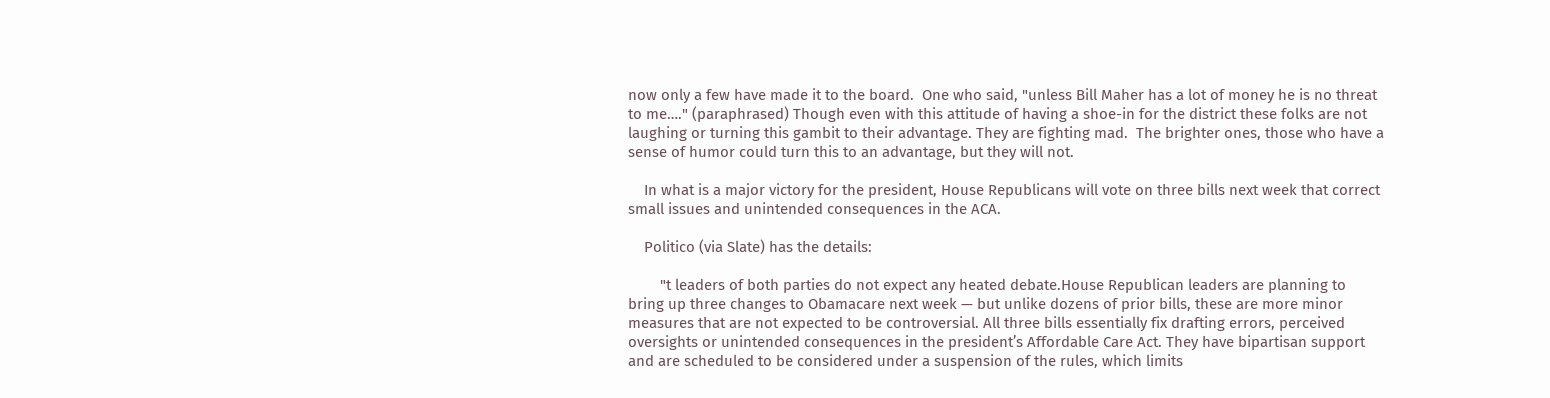now only a few have made it to the board.  One who said, "unless Bill Maher has a lot of money he is no threat to me…." (paraphrased) Though even with this attitude of having a shoe-in for the district these folks are not laughing or turning this gambit to their advantage. They are fighting mad.  The brighter ones, those who have a sense of humor could turn this to an advantage, but they will not.

    In what is a major victory for the president, House Republicans will vote on three bills next week that correct small issues and unintended consequences in the ACA.

    Politico (via Slate) has the details:

        "t leaders of both parties do not expect any heated debate.House Republican leaders are planning to bring up three changes to Obamacare next week — but unlike dozens of prior bills, these are more minor measures that are not expected to be controversial. All three bills essentially fix drafting errors, perceived oversights or unintended consequences in the president’s Affordable Care Act. They have bipartisan support and are scheduled to be considered under a suspension of the rules, which limits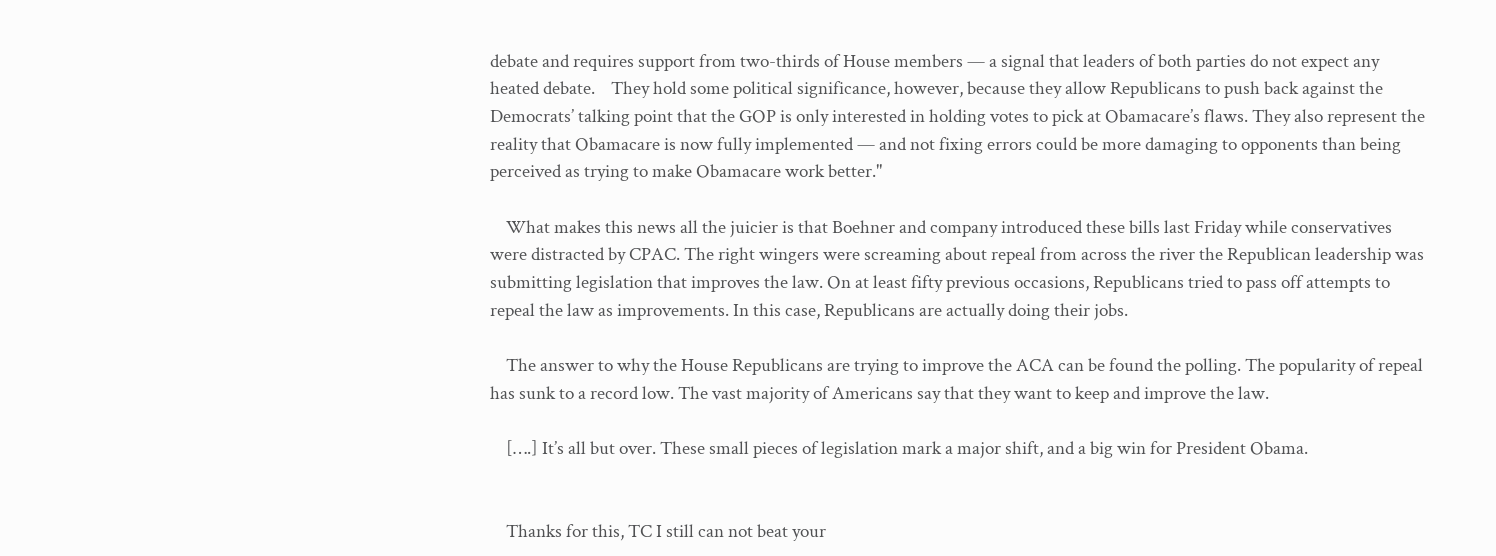debate and requires support from two-thirds of House members — a signal that leaders of both parties do not expect any heated debate.    They hold some political significance, however, because they allow Republicans to push back against the Democrats’ talking point that the GOP is only interested in holding votes to pick at Obamacare’s flaws. They also represent the reality that Obamacare is now fully implemented — and not fixing errors could be more damaging to opponents than being perceived as trying to make Obamacare work better."

    What makes this news all the juicier is that Boehner and company introduced these bills last Friday while conservatives were distracted by CPAC. The right wingers were screaming about repeal from across the river the Republican leadership was submitting legislation that improves the law. On at least fifty previous occasions, Republicans tried to pass off attempts to repeal the law as improvements. In this case, Republicans are actually doing their jobs.

    The answer to why the House Republicans are trying to improve the ACA can be found the polling. The popularity of repeal has sunk to a record low. The vast majority of Americans say that they want to keep and improve the law.

    [….] It’s all but over. These small pieces of legislation mark a major shift, and a big win for President Obama.


    Thanks for this, TC I still can not beat your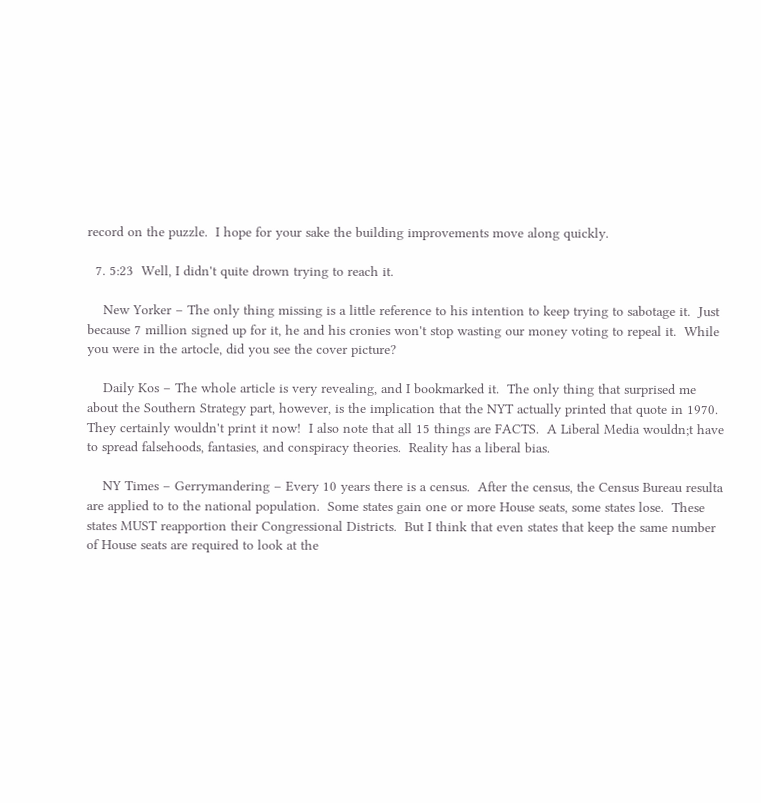record on the puzzle.  I hope for your sake the building improvements move along quickly.

  7. 5:23  Well, I didn't quite drown trying to reach it.

    New Yorker – The only thing missing is a little reference to his intention to keep trying to sabotage it.  Just because 7 million signed up for it, he and his cronies won't stop wasting our money voting to repeal it.  While you were in the artocle, did you see the cover picture?

    Daily Kos – The whole article is very revealing, and I bookmarked it.  The only thing that surprised me about the Southern Strategy part, however, is the implication that the NYT actually printed that quote in 1970.  They certainly wouldn't print it now!  I also note that all 15 things are FACTS.  A Liberal Media wouldn;t have to spread falsehoods, fantasies, and conspiracy theories.  Reality has a liberal bias.

    NY Times – Gerrymandering – Every 10 years there is a census.  After the census, the Census Bureau resulta are applied to to the national population.  Some states gain one or more House seats, some states lose.  These states MUST reapportion their Congressional Districts.  But I think that even states that keep the same number of House seats are required to look at the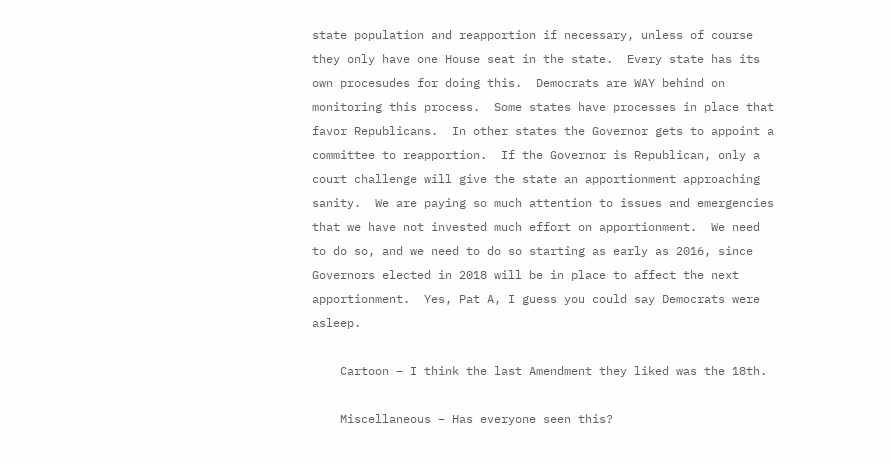state population and reapportion if necessary, unless of course they only have one House seat in the state.  Every state has its own procesudes for doing this.  Democrats are WAY behind on monitoring this process.  Some states have processes in place that favor Republicans.  In other states the Governor gets to appoint a committee to reapportion.  If the Governor is Republican, only a court challenge will give the state an apportionment approaching sanity.  We are paying so much attention to issues and emergencies that we have not invested much effort on apportionment.  We need to do so, and we need to do so starting as early as 2016, since Governors elected in 2018 will be in place to affect the next apportionment.  Yes, Pat A, I guess you could say Democrats were asleep.

    Cartoon – I think the last Amendment they liked was the 18th.

    Miscellaneous – Has everyone seen this?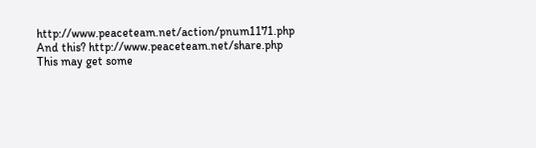http://www.peaceteam.net/action/pnum1171.php  And this? http://www.peaceteam.net/share.php  This may get some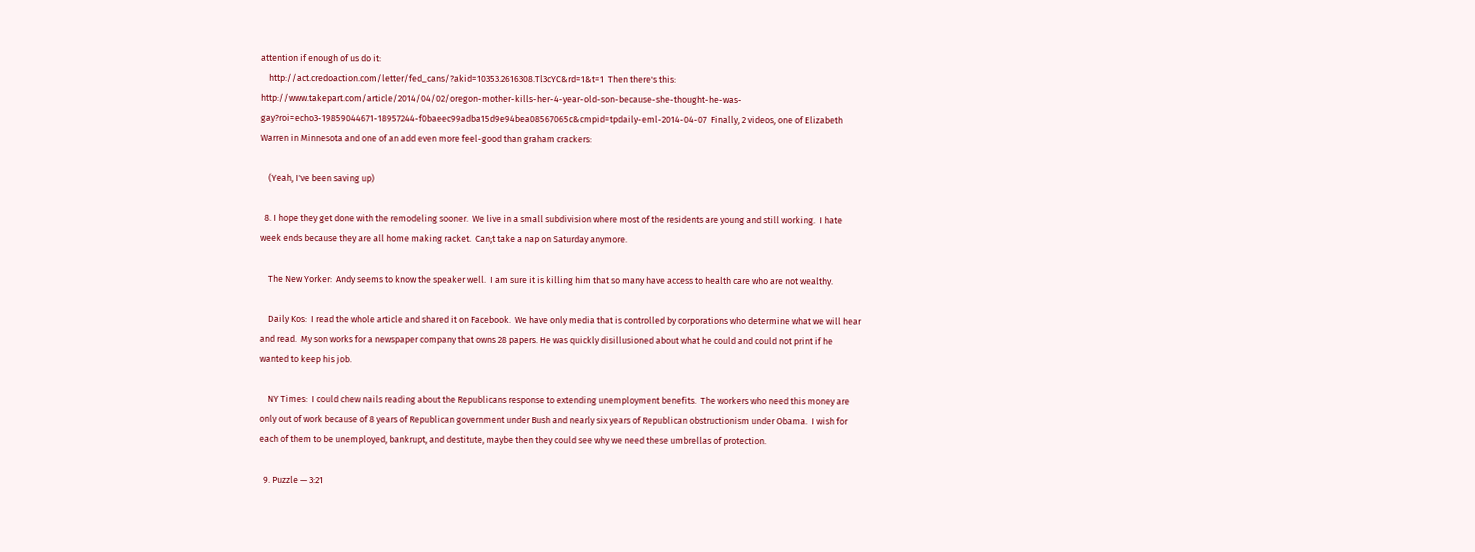attention if enough of us do it:
    http://act.credoaction.com/letter/fed_cans/?akid=10353.2616308.Tl3cYC&rd=1&t=1  Then there's this: http://www.takepart.com/article/2014/04/02/oregon-mother-kills-her-4-year-old-son-because-she-thought-he-was-gay?roi=echo3-19859044671-18957244-f0baeec99adba15d9e94bea08567065c&cmpid=tpdaily-eml-2014-04-07  Finally, 2 videos, one of Elizabeth Warren in Minnesota and one of an add even more feel-good than graham crackers:

    (Yeah, I've been saving up)

  8. I hope they get done with the remodeling sooner.  We live in a small subdivision where most of the residents are young and still working.  I hate week ends because they are all home making racket.  Can;t take a nap on Saturday anymore.

    The New Yorker:  Andy seems to know the speaker well.  I am sure it is killing him that so many have access to health care who are not wealthy.

    Daily Kos:  I read the whole article and shared it on Facebook.  We have only media that is controlled by corporations who determine what we will hear and read.  My son works for a newspaper company that owns 28 papers. He was quickly disillusioned about what he could and could not print if he wanted to keep his job.

    NY Times:  I could chew nails reading about the Republicans response to extending unemployment benefits.  The workers who need this money are only out of work because of 8 years of Republican government under Bush and nearly six years of Republican obstructionism under Obama.  I wish for each of them to be unemployed, bankrupt, and destitute, maybe then they could see why we need these umbrellas of protection.

  9. Puzzle — 3:21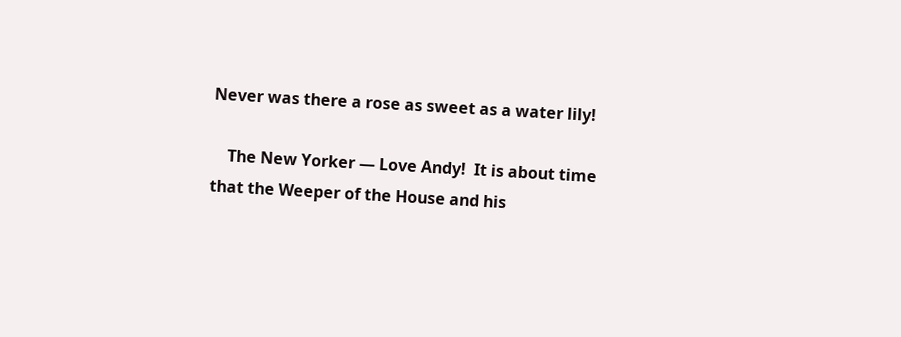Never was there a rose as sweet as a water lily!

    The New Yorker — Love Andy!  It is about time that the Weeper of the House and his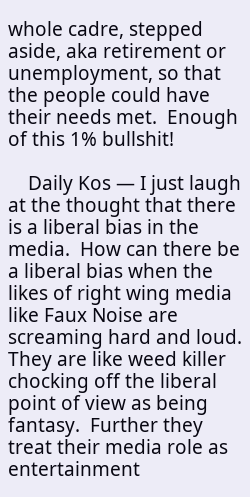whole cadre, stepped aside, aka retirement or unemployment, so that the people could have their needs met.  Enough of this 1% bullshit!

    Daily Kos — I just laugh at the thought that there is a liberal bias in the media.  How can there be a liberal bias when the likes of right wing media like Faux Noise are screaming hard and loud.  They are like weed killer chocking off the liberal point of view as being fantasy.  Further they treat their media role as entertainment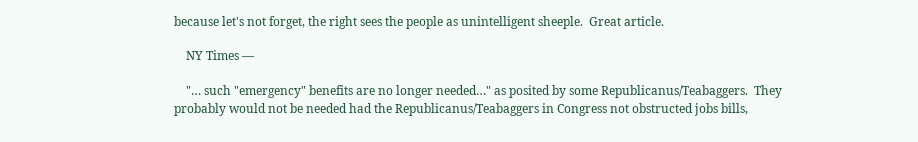because let's not forget, the right sees the people as unintelligent sheeple.  Great article.

    NY Times —

    "… such "emergency" benefits are no longer needed…" as posited by some Republicanus/Teabaggers.  They probably would not be needed had the Republicanus/Teabaggers in Congress not obstructed jobs bills,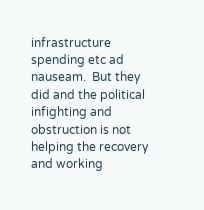infrastructure spending etc ad nauseam.  But they did and the political infighting and obstruction is not helping the recovery and working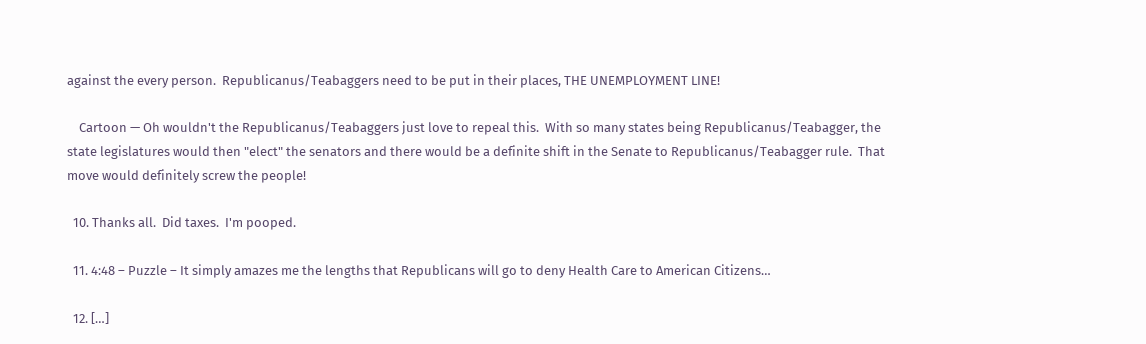against the every person.  Republicanus/Teabaggers need to be put in their places, THE UNEMPLOYMENT LINE!

    Cartoon — Oh wouldn't the Republicanus/Teabaggers just love to repeal this.  With so many states being Republicanus/Teabagger, the state legislatures would then "elect" the senators and there would be a definite shift in the Senate to Republicanus/Teabagger rule.  That move would definitely screw the people!

  10. Thanks all.  Did taxes.  I'm pooped.

  11. 4:48 – Puzzle – It simply amazes me the lengths that Republicans will go to deny Health Care to American Citizens…

  12. […]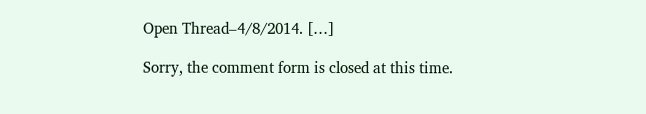Open Thread–4/8/2014. […]

Sorry, the comment form is closed at this time.